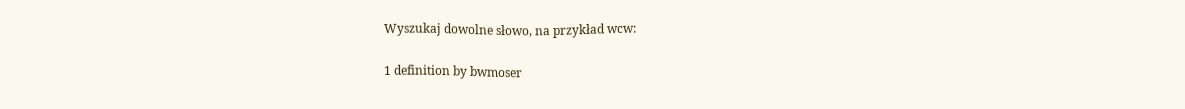Wyszukaj dowolne słowo, na przykład wcw:

1 definition by bwmoser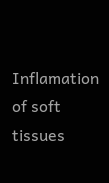Inflamation of soft tissues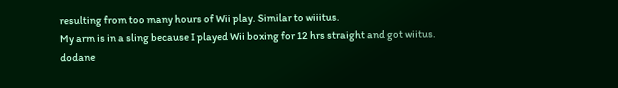resulting from too many hours of Wii play. Similar to wiiitus.
My arm is in a sling because I played Wii boxing for 12 hrs straight and got wiitus.
dodane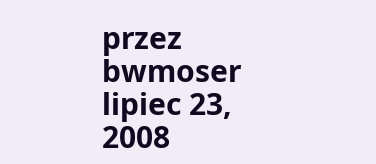przez bwmoser lipiec 23, 2008